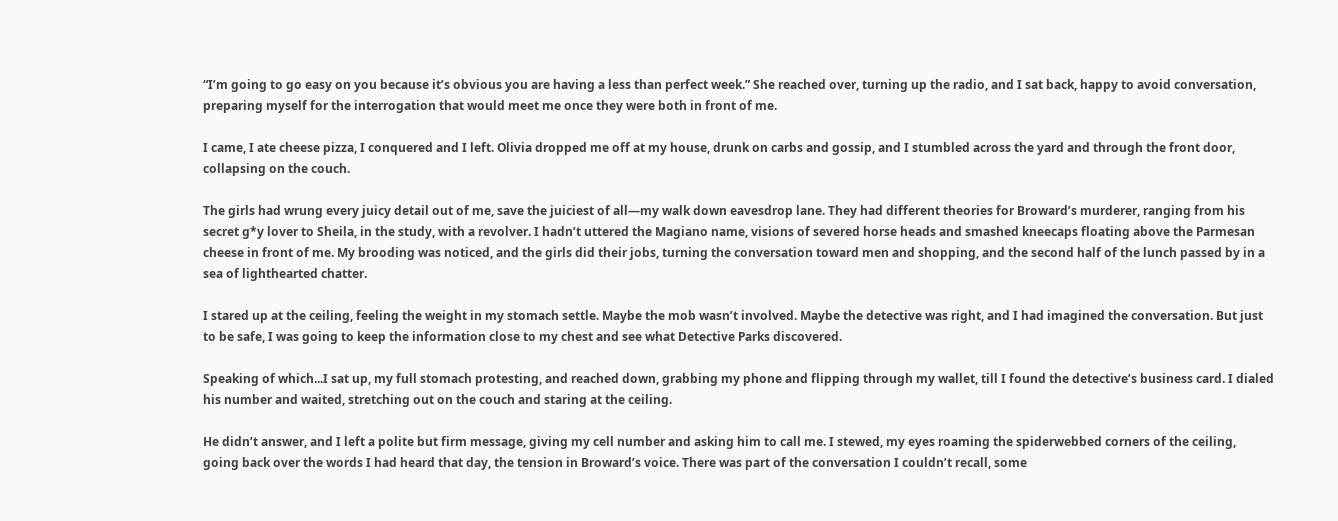“I’m going to go easy on you because it’s obvious you are having a less than perfect week.” She reached over, turning up the radio, and I sat back, happy to avoid conversation, preparing myself for the interrogation that would meet me once they were both in front of me.

I came, I ate cheese pizza, I conquered and I left. Olivia dropped me off at my house, drunk on carbs and gossip, and I stumbled across the yard and through the front door, collapsing on the couch.

The girls had wrung every juicy detail out of me, save the juiciest of all—my walk down eavesdrop lane. They had different theories for Broward’s murderer, ranging from his secret g*y lover to Sheila, in the study, with a revolver. I hadn’t uttered the Magiano name, visions of severed horse heads and smashed kneecaps floating above the Parmesan cheese in front of me. My brooding was noticed, and the girls did their jobs, turning the conversation toward men and shopping, and the second half of the lunch passed by in a sea of lighthearted chatter.

I stared up at the ceiling, feeling the weight in my stomach settle. Maybe the mob wasn’t involved. Maybe the detective was right, and I had imagined the conversation. But just to be safe, I was going to keep the information close to my chest and see what Detective Parks discovered.

Speaking of which...I sat up, my full stomach protesting, and reached down, grabbing my phone and flipping through my wallet, till I found the detective’s business card. I dialed his number and waited, stretching out on the couch and staring at the ceiling.

He didn’t answer, and I left a polite but firm message, giving my cell number and asking him to call me. I stewed, my eyes roaming the spiderwebbed corners of the ceiling, going back over the words I had heard that day, the tension in Broward’s voice. There was part of the conversation I couldn’t recall, some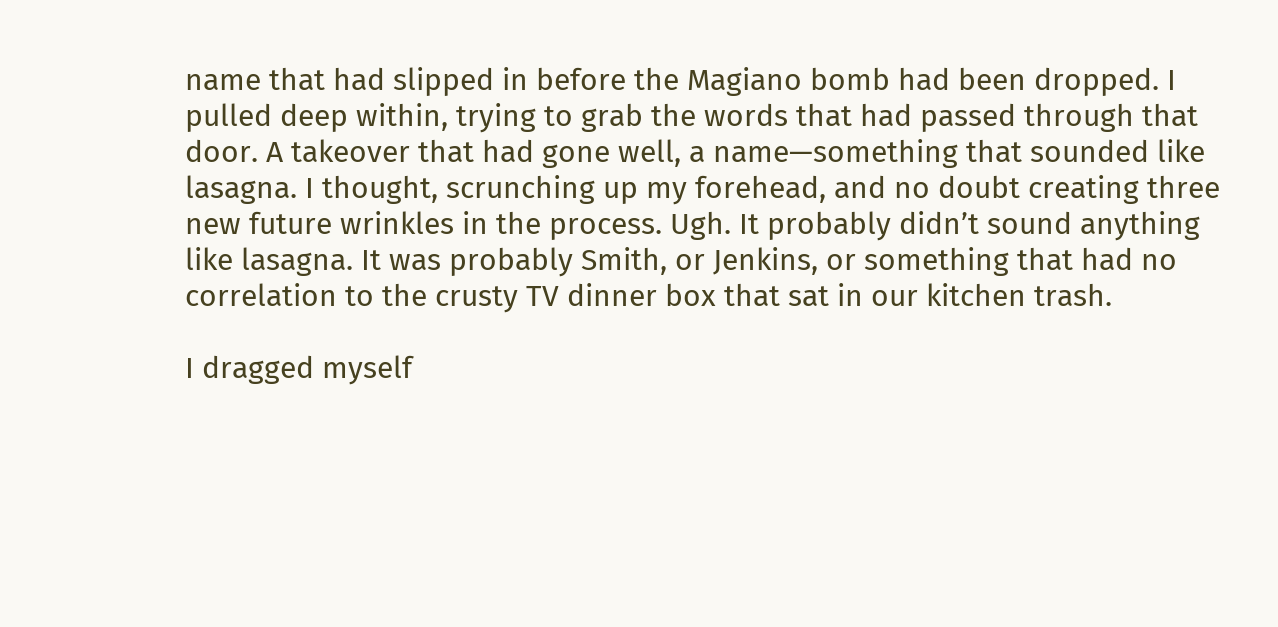name that had slipped in before the Magiano bomb had been dropped. I pulled deep within, trying to grab the words that had passed through that door. A takeover that had gone well, a name—something that sounded like lasagna. I thought, scrunching up my forehead, and no doubt creating three new future wrinkles in the process. Ugh. It probably didn’t sound anything like lasagna. It was probably Smith, or Jenkins, or something that had no correlation to the crusty TV dinner box that sat in our kitchen trash.

I dragged myself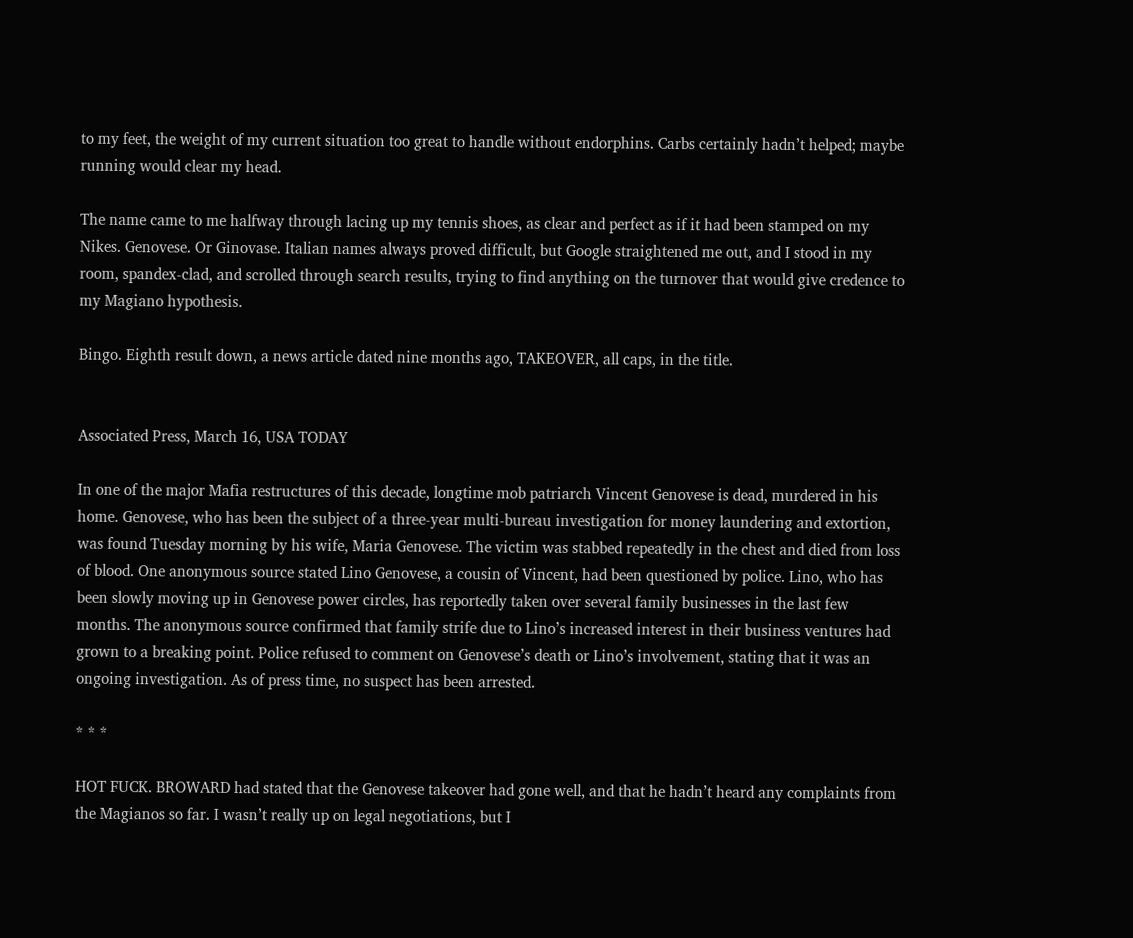to my feet, the weight of my current situation too great to handle without endorphins. Carbs certainly hadn’t helped; maybe running would clear my head.

The name came to me halfway through lacing up my tennis shoes, as clear and perfect as if it had been stamped on my Nikes. Genovese. Or Ginovase. Italian names always proved difficult, but Google straightened me out, and I stood in my room, spandex-clad, and scrolled through search results, trying to find anything on the turnover that would give credence to my Magiano hypothesis.

Bingo. Eighth result down, a news article dated nine months ago, TAKEOVER, all caps, in the title.


Associated Press, March 16, USA TODAY

In one of the major Mafia restructures of this decade, longtime mob patriarch Vincent Genovese is dead, murdered in his home. Genovese, who has been the subject of a three-year multi-bureau investigation for money laundering and extortion, was found Tuesday morning by his wife, Maria Genovese. The victim was stabbed repeatedly in the chest and died from loss of blood. One anonymous source stated Lino Genovese, a cousin of Vincent, had been questioned by police. Lino, who has been slowly moving up in Genovese power circles, has reportedly taken over several family businesses in the last few months. The anonymous source confirmed that family strife due to Lino’s increased interest in their business ventures had grown to a breaking point. Police refused to comment on Genovese’s death or Lino’s involvement, stating that it was an ongoing investigation. As of press time, no suspect has been arrested.

* * *

HOT FUCK. BROWARD had stated that the Genovese takeover had gone well, and that he hadn’t heard any complaints from the Magianos so far. I wasn’t really up on legal negotiations, but I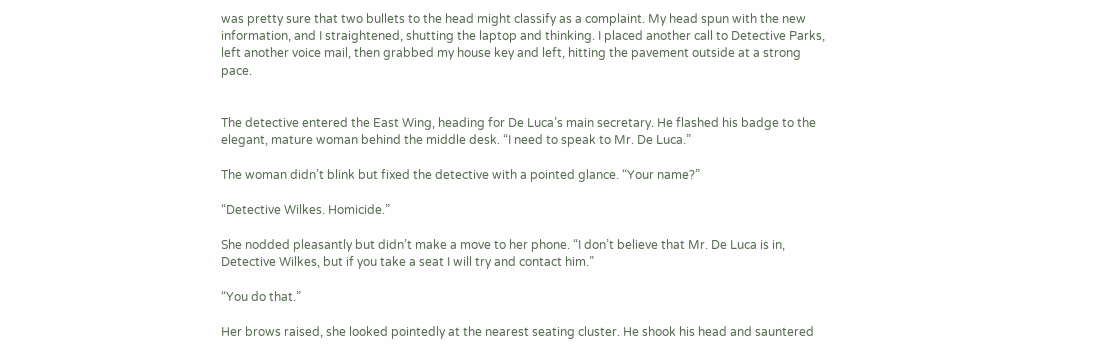was pretty sure that two bullets to the head might classify as a complaint. My head spun with the new information, and I straightened, shutting the laptop and thinking. I placed another call to Detective Parks, left another voice mail, then grabbed my house key and left, hitting the pavement outside at a strong pace.


The detective entered the East Wing, heading for De Luca’s main secretary. He flashed his badge to the elegant, mature woman behind the middle desk. “I need to speak to Mr. De Luca.”

The woman didn’t blink but fixed the detective with a pointed glance. “Your name?”

“Detective Wilkes. Homicide.”

She nodded pleasantly but didn’t make a move to her phone. “I don’t believe that Mr. De Luca is in, Detective Wilkes, but if you take a seat I will try and contact him.”

“You do that.”

Her brows raised, she looked pointedly at the nearest seating cluster. He shook his head and sauntered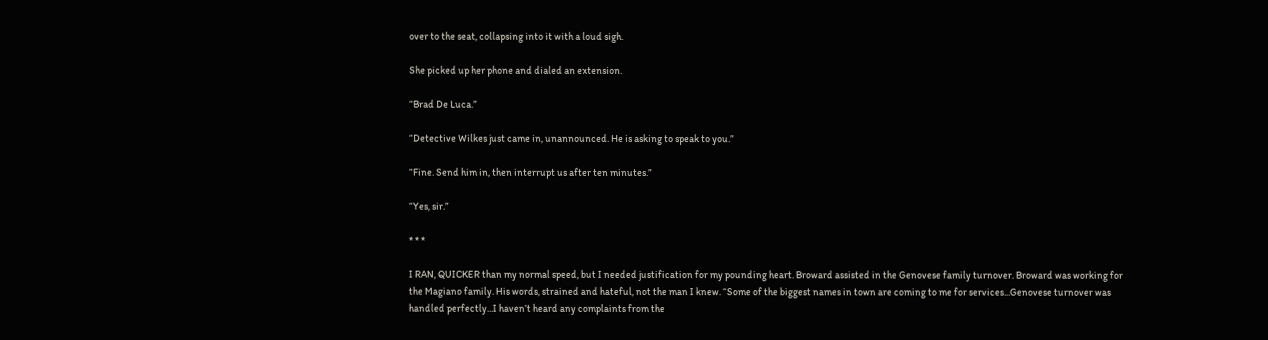over to the seat, collapsing into it with a loud sigh.

She picked up her phone and dialed an extension.

“Brad De Luca.”

“Detective Wilkes just came in, unannounced. He is asking to speak to you.”

“Fine. Send him in, then interrupt us after ten minutes.”

“Yes, sir.”

* * *

I RAN, QUICKER than my normal speed, but I needed justification for my pounding heart. Broward assisted in the Genovese family turnover. Broward was working for the Magiano family. His words, strained and hateful, not the man I knew. “Some of the biggest names in town are coming to me for services...Genovese turnover was handled perfectly...I haven’t heard any complaints from the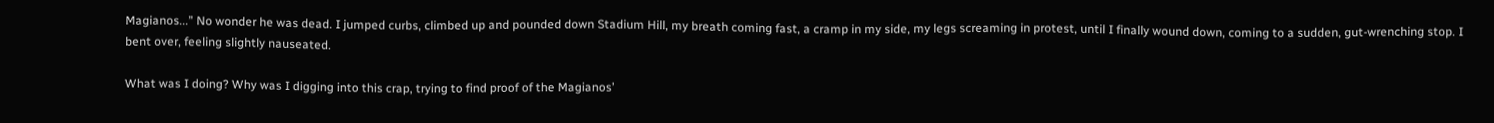Magianos...” No wonder he was dead. I jumped curbs, climbed up and pounded down Stadium Hill, my breath coming fast, a cramp in my side, my legs screaming in protest, until I finally wound down, coming to a sudden, gut-wrenching stop. I bent over, feeling slightly nauseated.

What was I doing? Why was I digging into this crap, trying to find proof of the Magianos’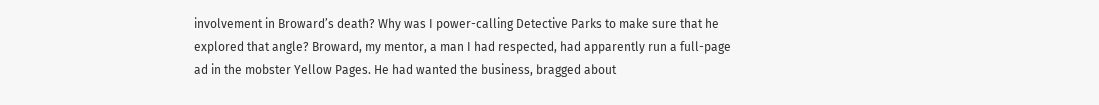involvement in Broward’s death? Why was I power-calling Detective Parks to make sure that he explored that angle? Broward, my mentor, a man I had respected, had apparently run a full-page ad in the mobster Yellow Pages. He had wanted the business, bragged about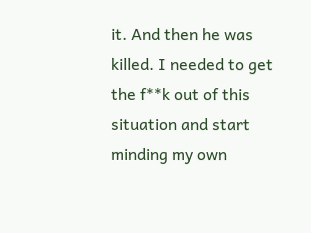it. And then he was killed. I needed to get the f**k out of this situation and start minding my own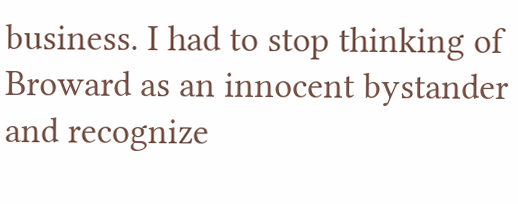business. I had to stop thinking of Broward as an innocent bystander and recognize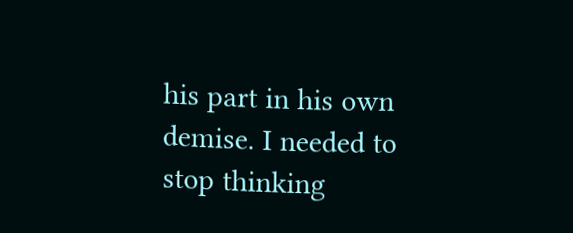his part in his own demise. I needed to stop thinking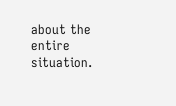about the entire situation.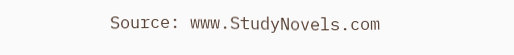Source: www.StudyNovels.com